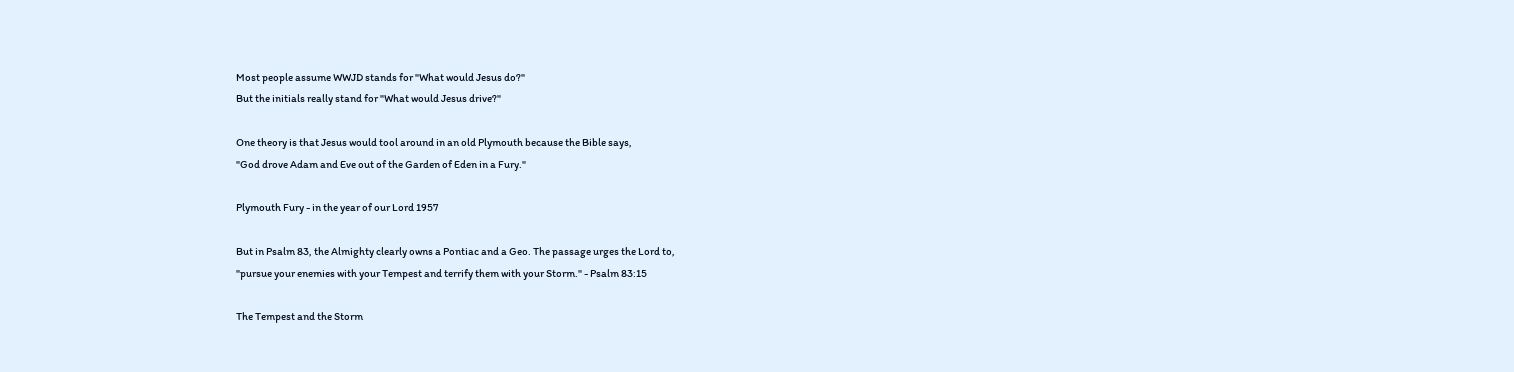Most people assume WWJD stands for "What would Jesus do?"
But the initials really stand for "What would Jesus drive?"

One theory is that Jesus would tool around in an old Plymouth because the Bible says,
"God drove Adam and Eve out of the Garden of Eden in a Fury."

Plymouth Fury - in the year of our Lord 1957

But in Psalm 83, the Almighty clearly owns a Pontiac and a Geo. The passage urges the Lord to,
"pursue your enemies with your Tempest and terrify them with your Storm." - Psalm 83:15

The Tempest and the Storm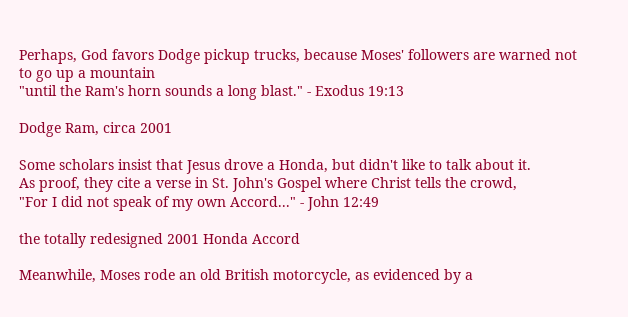Perhaps, God favors Dodge pickup trucks, because Moses' followers are warned not to go up a mountain
"until the Ram's horn sounds a long blast." - Exodus 19:13

Dodge Ram, circa 2001

Some scholars insist that Jesus drove a Honda, but didn't like to talk about it.
As proof, they cite a verse in St. John's Gospel where Christ tells the crowd,
"For I did not speak of my own Accord..." - John 12:49

the totally redesigned 2001 Honda Accord

Meanwhile, Moses rode an old British motorcycle, as evidenced by a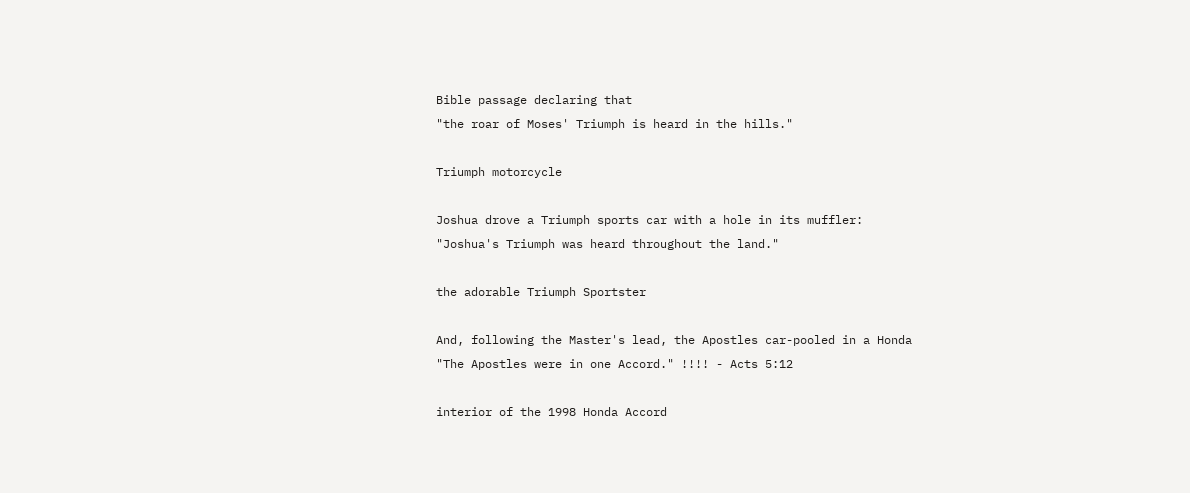Bible passage declaring that
"the roar of Moses' Triumph is heard in the hills."

Triumph motorcycle

Joshua drove a Triumph sports car with a hole in its muffler:
"Joshua's Triumph was heard throughout the land."

the adorable Triumph Sportster

And, following the Master's lead, the Apostles car-pooled in a Honda
"The Apostles were in one Accord." !!!! - Acts 5:12

interior of the 1998 Honda Accord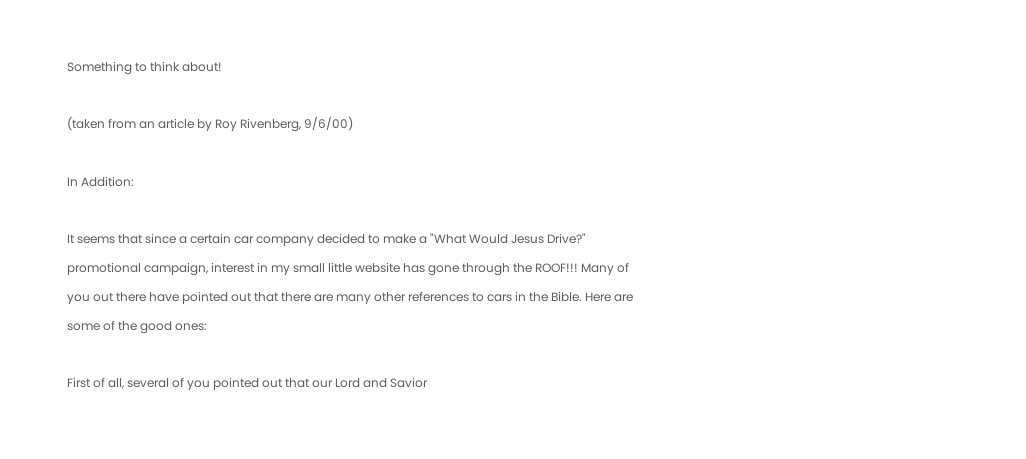Something to think about!

(taken from an article by Roy Rivenberg, 9/6/00)

In Addition:

It seems that since a certain car company decided to make a "What Would Jesus Drive?" promotional campaign, interest in my small little website has gone through the ROOF!!! Many of you out there have pointed out that there are many other references to cars in the Bible. Here are some of the good ones:

First of all, several of you pointed out that our Lord and Savior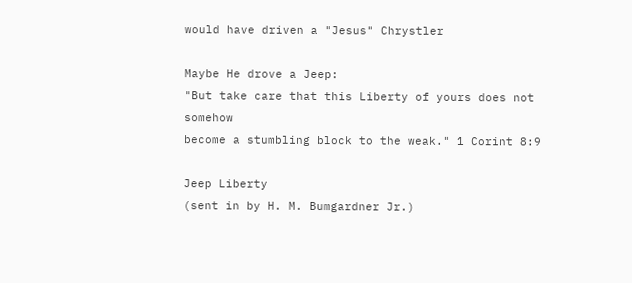would have driven a "Jesus" Chrystler

Maybe He drove a Jeep:
"But take care that this Liberty of yours does not somehow
become a stumbling block to the weak." 1 Corint 8:9

Jeep Liberty
(sent in by H. M. Bumgardner Jr.)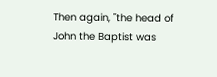Then again, "the head of John the Baptist was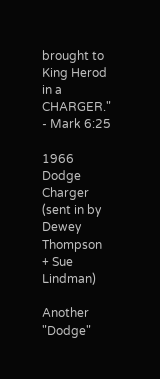brought to King Herod in a CHARGER." - Mark 6:25

1966 Dodge Charger
(sent in by Dewey Thompson + Sue Lindman)

Another "Dodge"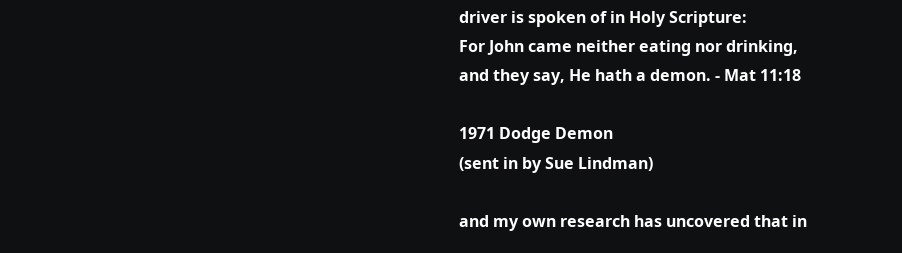driver is spoken of in Holy Scripture:
For John came neither eating nor drinking,
and they say, He hath a demon. - Mat 11:18

1971 Dodge Demon
(sent in by Sue Lindman)

and my own research has uncovered that in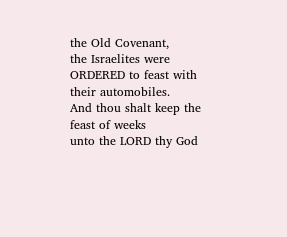the Old Covenant,
the Israelites were ORDERED to feast with their automobiles.
And thou shalt keep the feast of weeks
unto the LORD thy God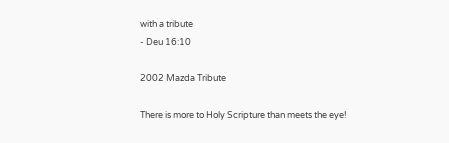with a tribute
- Deu 16:10

2002 Mazda Tribute

There is more to Holy Scripture than meets the eye!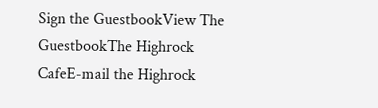Sign the GuestbookView The GuestbookThe Highrock CafeE-mail the Highrock